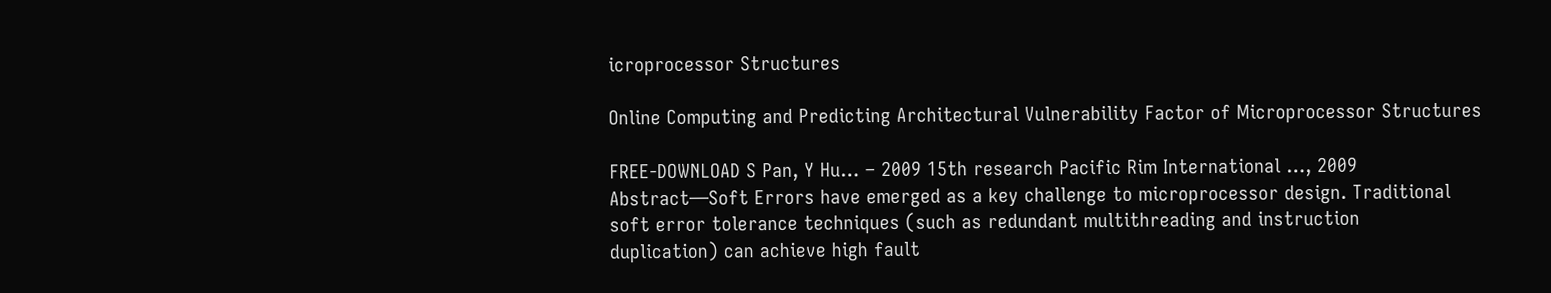icroprocessor Structures

Online Computing and Predicting Architectural Vulnerability Factor of Microprocessor Structures

FREE-DOWNLOAD S Pan, Y Hu… – 2009 15th research Pacific Rim International …, 2009
Abstract—Soft Errors have emerged as a key challenge to microprocessor design. Traditional
soft error tolerance techniques (such as redundant multithreading and instruction
duplication) can achieve high fault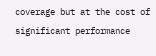coverage but at the cost of significant performance